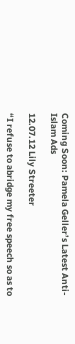Coming Soon: Pamela Geller’s Latest Anti-Islam Ads

12.07.12 Lily Streeter

“I refuse to abridge my free speech so as to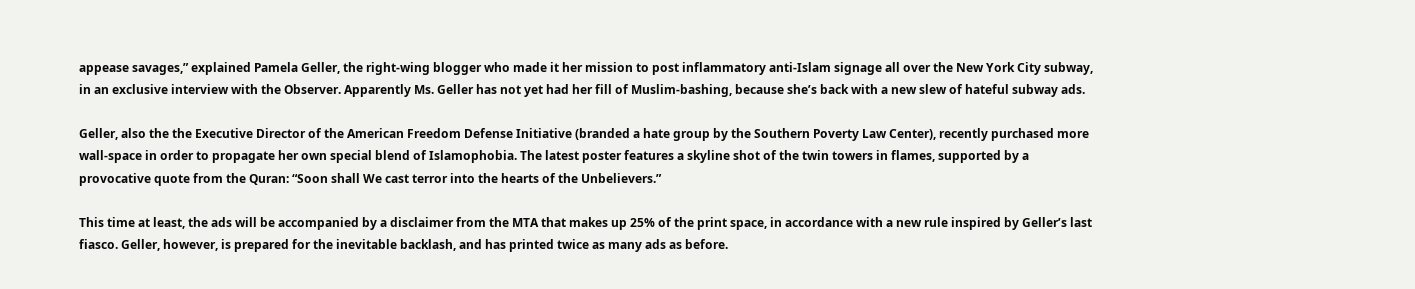appease savages,” explained Pamela Geller, the right-wing blogger who made it her mission to post inflammatory anti-Islam signage all over the New York City subway, in an exclusive interview with the Observer. Apparently Ms. Geller has not yet had her fill of Muslim-bashing, because she’s back with a new slew of hateful subway ads.

Geller, also the the Executive Director of the American Freedom Defense Initiative (branded a hate group by the Southern Poverty Law Center), recently purchased more wall-space in order to propagate her own special blend of Islamophobia. The latest poster features a skyline shot of the twin towers in flames, supported by a provocative quote from the Quran: “Soon shall We cast terror into the hearts of the Unbelievers.”

This time at least, the ads will be accompanied by a disclaimer from the MTA that makes up 25% of the print space, in accordance with a new rule inspired by Geller’s last fiasco. Geller, however, is prepared for the inevitable backlash, and has printed twice as many ads as before.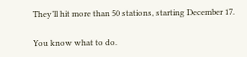They’ll hit more than 50 stations, starting December 17.

You know what to do.